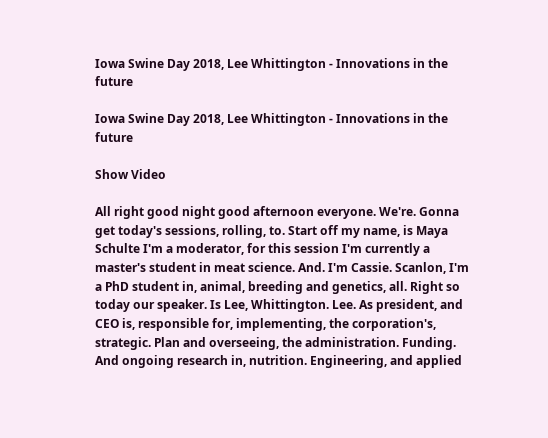Iowa Swine Day 2018, Lee Whittington - Innovations in the future

Iowa Swine Day 2018, Lee Whittington - Innovations in the future

Show Video

All right good night good afternoon everyone. We're. Gonna get today's sessions, rolling, to. Start off my name, is Maya Schulte I'm a moderator, for this session I'm currently a master's student in meat science. And. I'm Cassie. Scanlon, I'm a PhD student in, animal, breeding and genetics, all. Right so today our speaker. Is Lee, Whittington. Lee. As president, and CEO is, responsible for, implementing, the corporation's, strategic. Plan and overseeing, the administration. Funding. And ongoing research in, nutrition. Engineering, and applied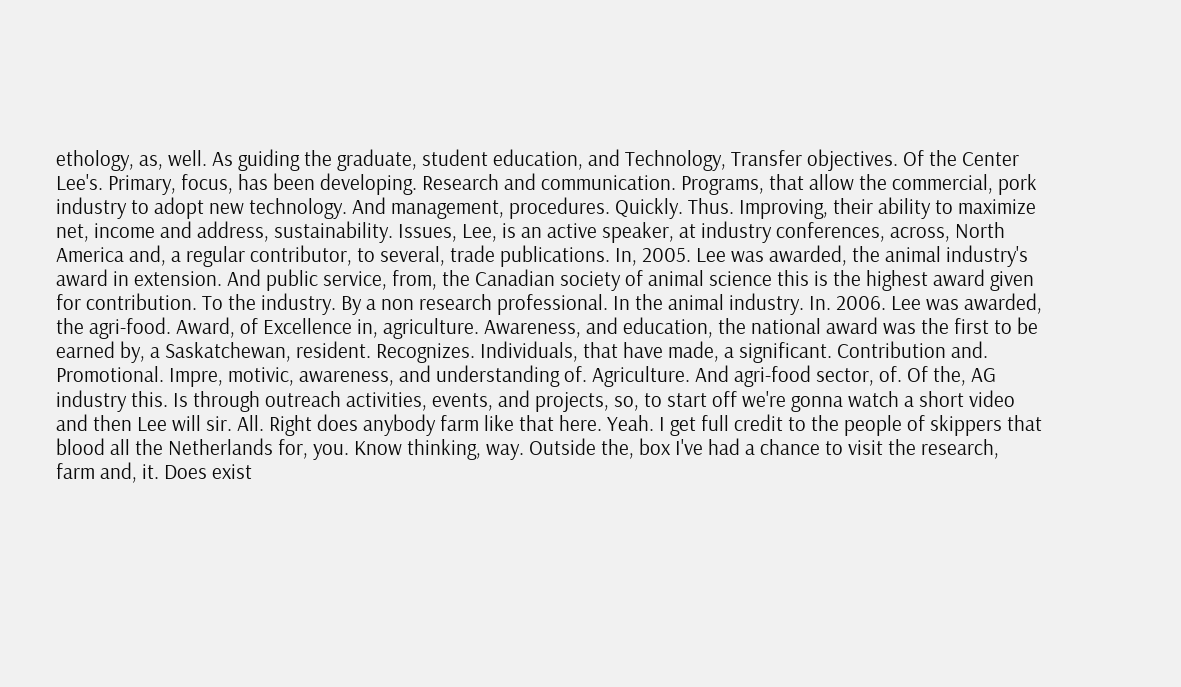ethology, as, well. As guiding the graduate, student education, and Technology, Transfer objectives. Of the Center Lee's. Primary, focus, has been developing. Research and communication. Programs, that allow the commercial, pork industry to adopt new technology. And management, procedures. Quickly. Thus. Improving, their ability to maximize net, income and address, sustainability. Issues, Lee, is an active speaker, at industry conferences, across, North America and, a regular contributor, to several, trade publications. In, 2005. Lee was awarded, the animal industry's award in extension. And public service, from, the Canadian society of animal science this is the highest award given for contribution. To the industry. By a non research professional. In the animal industry. In. 2006. Lee was awarded, the agri-food. Award, of Excellence in, agriculture. Awareness, and education, the national award was the first to be earned by, a Saskatchewan, resident. Recognizes. Individuals, that have made, a significant. Contribution and. Promotional. Impre, motivic, awareness, and understanding of. Agriculture. And agri-food sector, of. Of the, AG industry this. Is through outreach activities, events, and projects, so, to start off we're gonna watch a short video and then Lee will sir. All. Right does anybody farm like that here. Yeah. I get full credit to the people of skippers that blood all the Netherlands for, you. Know thinking, way. Outside the, box I've had a chance to visit the research, farm and, it. Does exist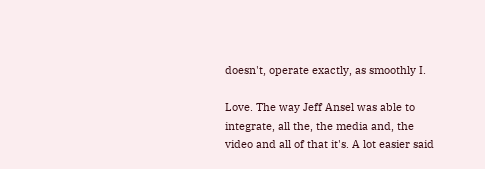doesn't, operate exactly, as smoothly I.

Love. The way Jeff Ansel was able to integrate, all the, the media and, the video and all of that it's. A lot easier said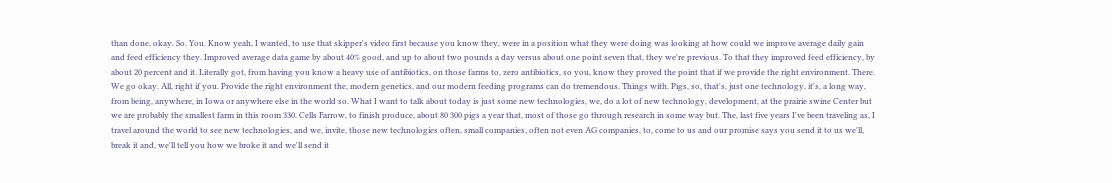than done, okay. So. You. Know yeah, I wanted, to use that skipper's video first because you know they, were in a position what they were doing was looking at how could we improve average daily gain and feed efficiency they. Improved average data game by about 40% good, and up to about two pounds a day versus about one point seven that, they we're previous. To that they improved feed efficiency, by about 20 percent and it. Literally got, from having you know a heavy use of antibiotics, on those farms to, zero antibiotics, so you, know they proved the point that if we provide the right environment. There. We go okay. All, right if you. Provide the right environment the, modern genetics, and our modern feeding programs can do tremendous. Things with. Pigs, so, that's, just one technology, it's, a long way, from being, anywhere, in Iowa or anywhere else in the world so. What I want to talk about today is just some new technologies, we, do a lot of new technology, development, at the prairie swine Center but we are probably the smallest farm in this room 330. Cells Farrow, to finish produce, about 80 300 pigs a year that, most of those go through research in some way but. The, last five years I've been traveling as, I travel around the world to see new technologies, and we, invite, those new technologies often, small companies, often not even AG companies, to, come to us and our promise says you send it to us we'll, break it and, we'll tell you how we broke it and we'll send it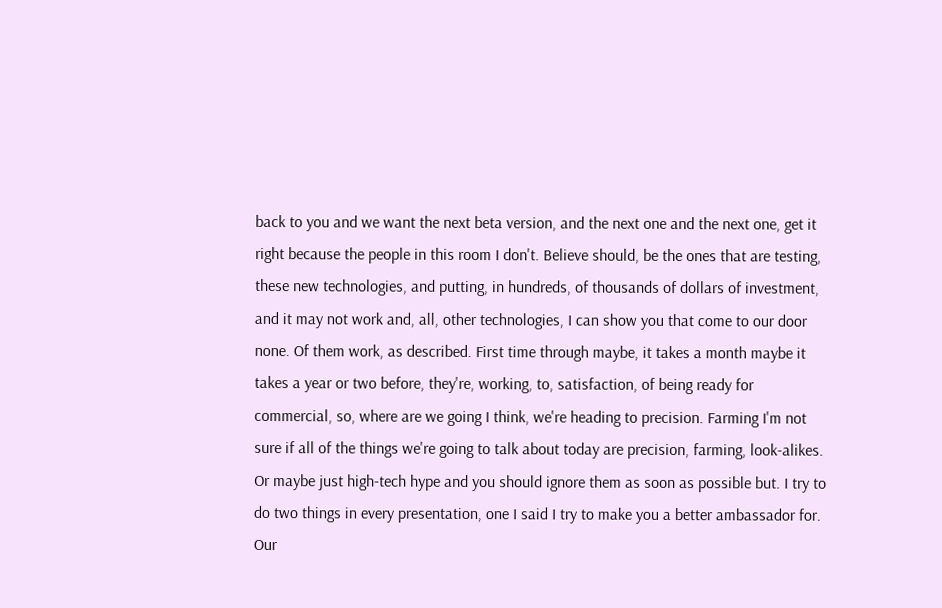back to you and we want the next beta version, and the next one and the next one, get it right because the people in this room I don't. Believe should, be the ones that are testing, these new technologies, and putting, in hundreds, of thousands of dollars of investment, and it may not work and, all, other technologies, I can show you that come to our door none. Of them work, as described. First time through maybe, it takes a month maybe it takes a year or two before, they're, working, to, satisfaction, of being ready for commercial, so, where are we going I think, we're heading to precision. Farming I'm not sure if all of the things we're going to talk about today are precision, farming, look-alikes. Or maybe just high-tech hype and you should ignore them as soon as possible but. I try to do two things in every presentation, one I said I try to make you a better ambassador for. Our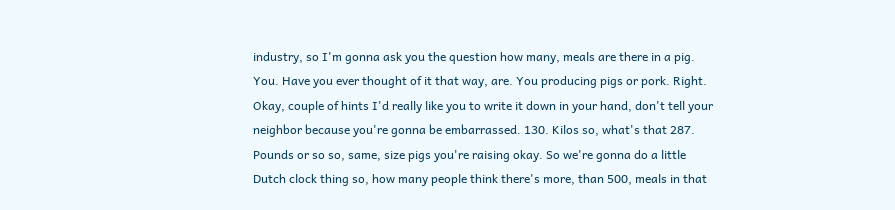industry, so I'm gonna ask you the question how many, meals are there in a pig. You. Have you ever thought of it that way, are. You producing pigs or pork. Right. Okay, couple of hints I'd really like you to write it down in your hand, don't tell your neighbor because you're gonna be embarrassed. 130. Kilos so, what's that 287. Pounds or so so, same, size pigs you're raising okay. So we're gonna do a little Dutch clock thing so, how many people think there's more, than 500, meals in that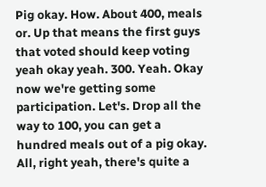Pig okay. How. About 400, meals or. Up that means the first guys that voted should keep voting yeah okay yeah. 300. Yeah. Okay now we're getting some participation. Let's. Drop all the way to 100, you can get a hundred meals out of a pig okay. All, right yeah, there's quite a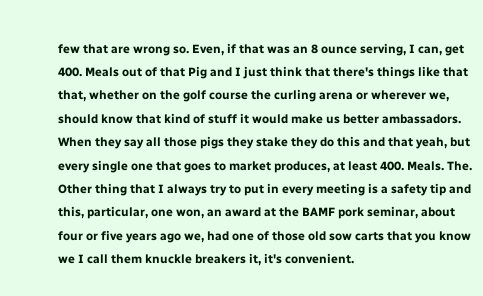few that are wrong so. Even, if that was an 8 ounce serving, I can, get 400. Meals out of that Pig and I just think that there's things like that that, whether on the golf course the curling arena or wherever we, should know that kind of stuff it would make us better ambassadors. When they say all those pigs they stake they do this and that yeah, but every single one that goes to market produces, at least 400. Meals. The. Other thing that I always try to put in every meeting is a safety tip and this, particular, one won, an award at the BAMF pork seminar, about four or five years ago we, had one of those old sow carts that you know we I call them knuckle breakers it, it's convenient.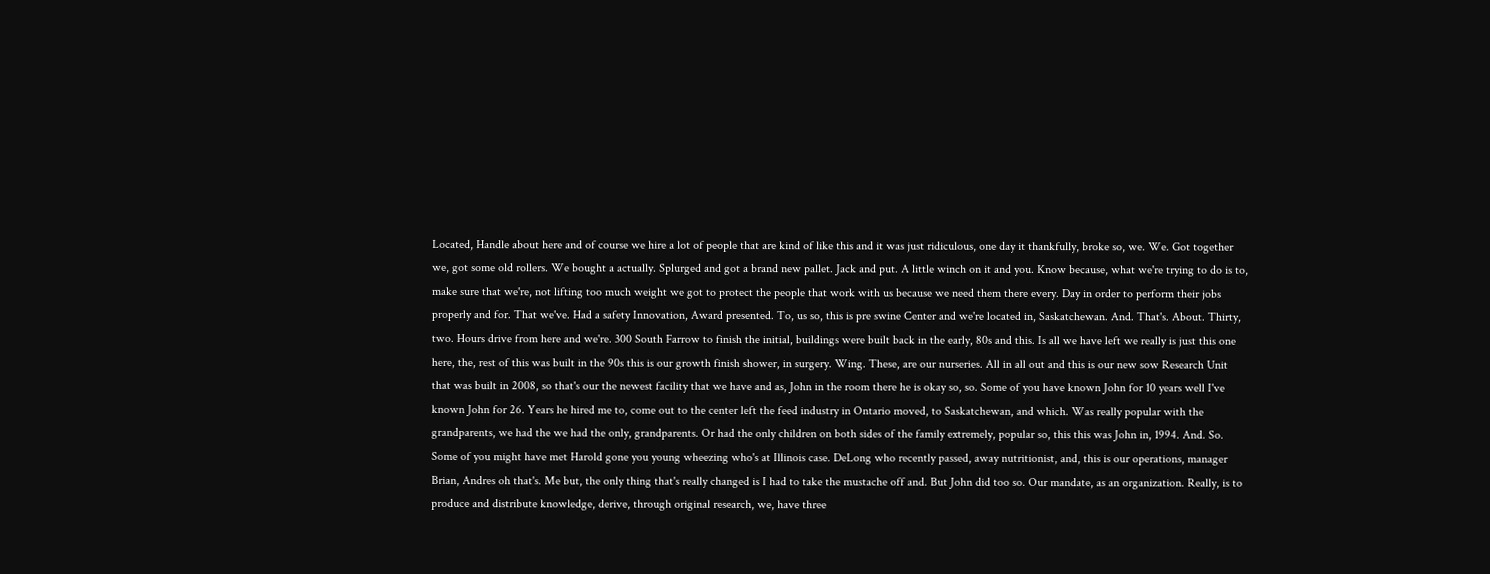Located, Handle about here and of course we hire a lot of people that are kind of like this and it was just ridiculous, one day it thankfully, broke so, we. We. Got together we, got some old rollers. We bought a actually. Splurged and got a brand new pallet. Jack and put. A little winch on it and you. Know because, what we're trying to do is to, make sure that we're, not lifting too much weight we got to protect the people that work with us because we need them there every. Day in order to perform their jobs properly and for. That we've. Had a safety Innovation, Award presented. To, us so, this is pre swine Center and we're located in, Saskatchewan. And. That's. About. Thirty, two. Hours drive from here and we're. 300 South Farrow to finish the initial, buildings were built back in the early, 80s and this. Is all we have left we really is just this one here, the, rest of this was built in the 90s this is our growth finish shower, in surgery. Wing. These, are our nurseries. All in all out and this is our new sow Research Unit that was built in 2008, so that's our the newest facility that we have and as, John in the room there he is okay so, so. Some of you have known John for 10 years well I've known John for 26. Years he hired me to, come out to the center left the feed industry in Ontario moved, to Saskatchewan, and which. Was really popular with the grandparents, we had the we had the only, grandparents. Or had the only children on both sides of the family extremely, popular so, this this was John in, 1994. And. So. Some of you might have met Harold gone you young wheezing who's at Illinois case. DeLong who recently passed, away nutritionist, and, this is our operations, manager Brian, Andres oh that's. Me but, the only thing that's really changed is I had to take the mustache off and. But John did too so. Our mandate, as an organization. Really, is to produce and distribute knowledge, derive, through original research, we, have three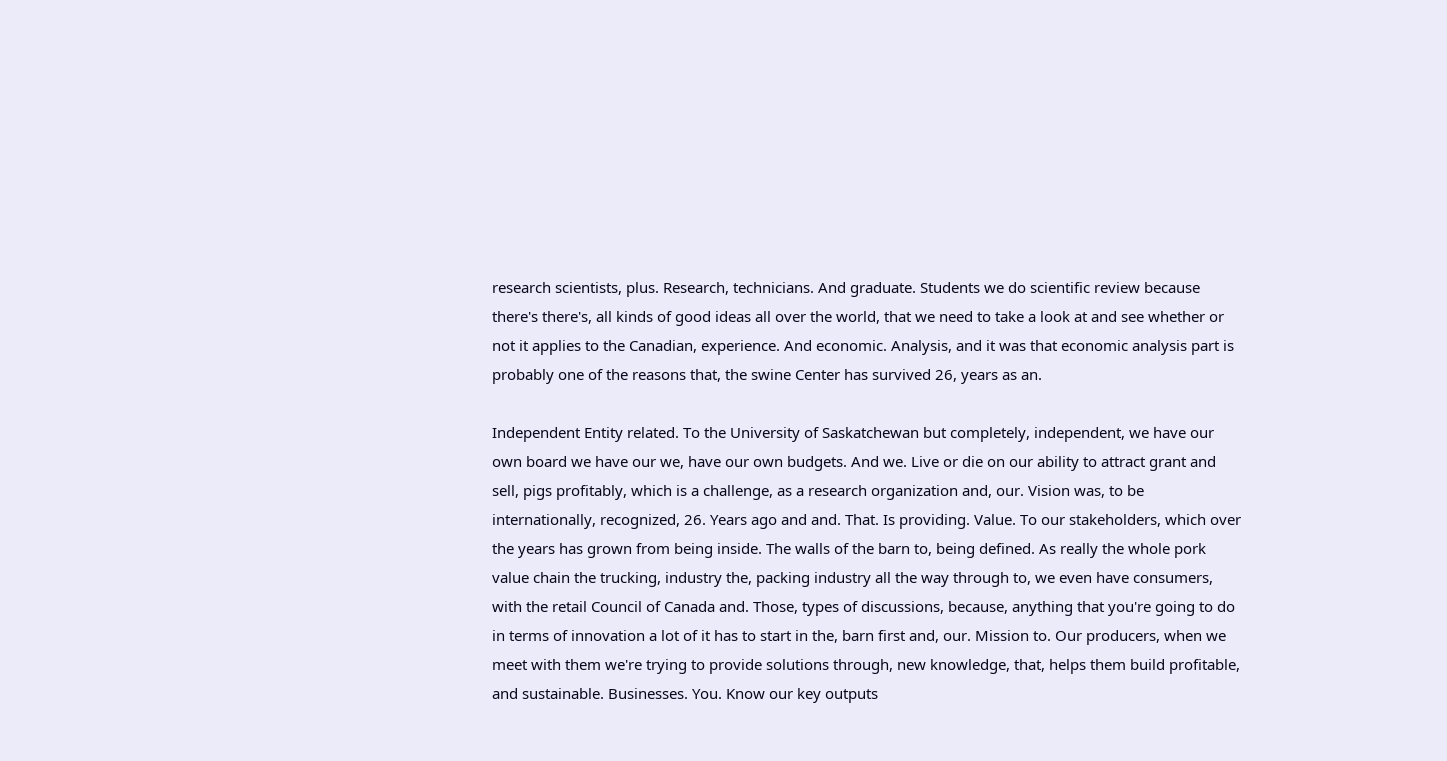research scientists, plus. Research, technicians. And graduate. Students we do scientific review because there's there's, all kinds of good ideas all over the world, that we need to take a look at and see whether or not it applies to the Canadian, experience. And economic. Analysis, and it was that economic analysis part is probably one of the reasons that, the swine Center has survived 26, years as an.

Independent Entity related. To the University of Saskatchewan but completely, independent, we have our own board we have our we, have our own budgets. And we. Live or die on our ability to attract grant and sell, pigs profitably, which is a challenge, as a research organization and, our. Vision was, to be internationally, recognized, 26. Years ago and and. That. Is providing. Value. To our stakeholders, which over the years has grown from being inside. The walls of the barn to, being defined. As really the whole pork value chain the trucking, industry the, packing industry all the way through to, we even have consumers, with the retail Council of Canada and. Those, types of discussions, because, anything that you're going to do in terms of innovation a lot of it has to start in the, barn first and, our. Mission to. Our producers, when we meet with them we're trying to provide solutions through, new knowledge, that, helps them build profitable, and sustainable. Businesses. You. Know our key outputs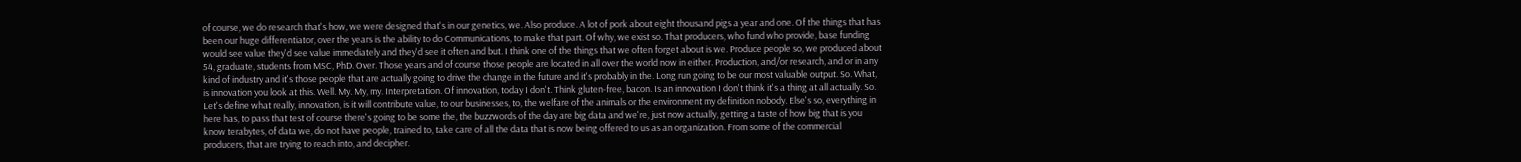of course, we do research that's how, we were designed that's in our genetics, we. Also produce. A lot of pork about eight thousand pigs a year and one. Of the things that has been our huge differentiator, over the years is the ability to do Communications, to make that part. Of why, we exist so. That producers, who fund who provide, base funding would see value they'd see value immediately and they'd see it often and but. I think one of the things that we often forget about is we. Produce people so, we produced about 54, graduate, students from MSC, PhD. Over. Those years and of course those people are located in all over the world now in either. Production, and/or research, and or in any kind of industry and it's those people that are actually going to drive the change in the future and it's probably in the. Long run going to be our most valuable output. So. What, is innovation you look at this. Well. My. My, my. Interpretation. Of innovation, today I don't. Think gluten-free, bacon. Is an innovation I don't think it's a thing at all actually. So. Let's define what really, innovation, is it will contribute value, to our businesses, to, the welfare of the animals or the environment my definition nobody. Else's so, everything in here has, to pass that test of course there's going to be some the, the buzzwords of the day are big data and we're, just now actually, getting a taste of how big that is you know terabytes, of data we, do not have people, trained to, take care of all the data that is now being offered to us as an organization. From some of the commercial producers, that are trying to reach into, and decipher.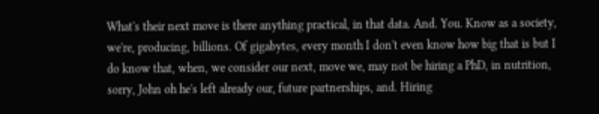What's their next move is there anything practical, in that data. And. You. Know as a society, we're, producing, billions. Of gigabytes, every month I don't even know how big that is but I do know that, when, we consider our next, move we, may not be hiring a PhD, in nutrition, sorry, John oh he's left already our, future partnerships, and. Hiring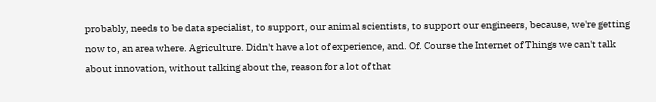probably, needs to be data specialist, to support, our animal scientists, to support our engineers, because, we're getting now to, an area where. Agriculture. Didn't have a lot of experience, and. Of. Course the Internet of Things we can't talk about innovation, without talking about the, reason for a lot of that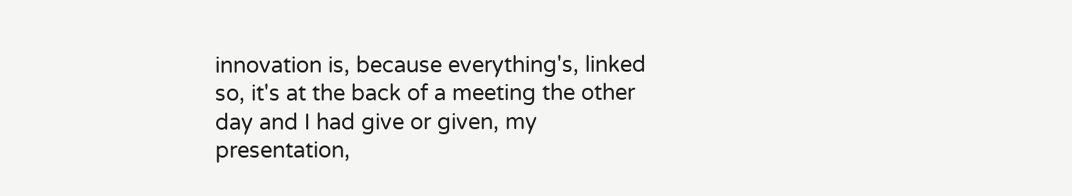innovation is, because everything's, linked so, it's at the back of a meeting the other day and I had give or given, my presentation,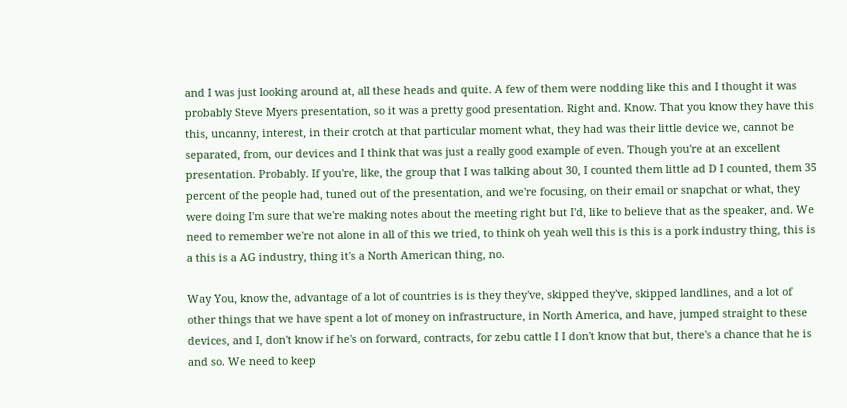and I was just looking around at, all these heads and quite. A few of them were nodding like this and I thought it was probably Steve Myers presentation, so it was a pretty good presentation. Right and. Know. That you know they have this this, uncanny, interest, in their crotch at that particular moment what, they had was their little device we, cannot be separated, from, our devices and I think that was just a really good example of even. Though you're at an excellent presentation. Probably. If you're, like, the group that I was talking about 30, I counted them little ad D I counted, them 35 percent of the people had, tuned out of the presentation, and we're focusing, on their email or snapchat or what, they were doing I'm sure that we're making notes about the meeting right but I'd, like to believe that as the speaker, and. We need to remember we're not alone in all of this we tried, to think oh yeah well this is this is a pork industry thing, this is a this is a AG industry, thing it's a North American thing, no.

Way You, know the, advantage of a lot of countries is is they they've, skipped they've, skipped landlines, and a lot of other things that we have spent a lot of money on infrastructure, in North America, and have, jumped straight to these devices, and I, don't know if he's on forward, contracts, for zebu cattle I I don't know that but, there's a chance that he is and so. We need to keep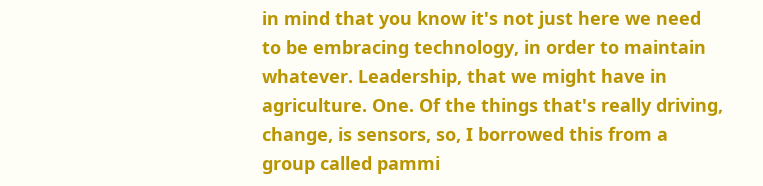in mind that you know it's not just here we need to be embracing technology, in order to maintain whatever. Leadership, that we might have in agriculture. One. Of the things that's really driving, change, is sensors, so, I borrowed this from a group called pammi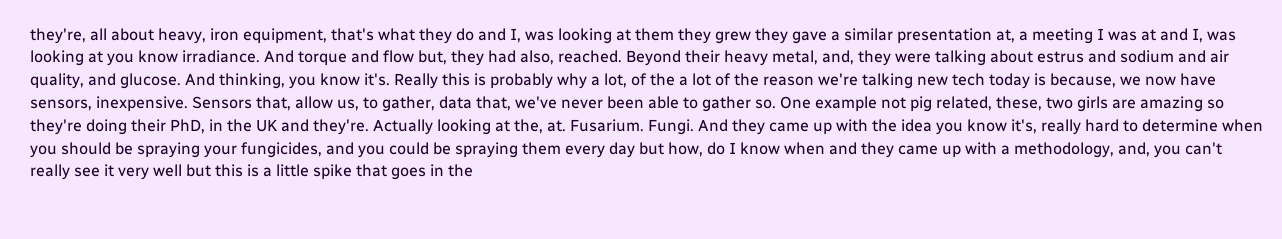they're, all about heavy, iron equipment, that's what they do and I, was looking at them they grew they gave a similar presentation at, a meeting I was at and I, was looking at you know irradiance. And torque and flow but, they had also, reached. Beyond their heavy metal, and, they were talking about estrus and sodium and air quality, and glucose. And thinking, you know it's. Really this is probably why a lot, of the a lot of the reason we're talking new tech today is because, we now have sensors, inexpensive. Sensors that, allow us, to gather, data that, we've never been able to gather so. One example not pig related, these, two girls are amazing so they're doing their PhD, in the UK and they're. Actually looking at the, at. Fusarium. Fungi. And they came up with the idea you know it's, really hard to determine when you should be spraying your fungicides, and you could be spraying them every day but how, do I know when and they came up with a methodology, and, you can't really see it very well but this is a little spike that goes in the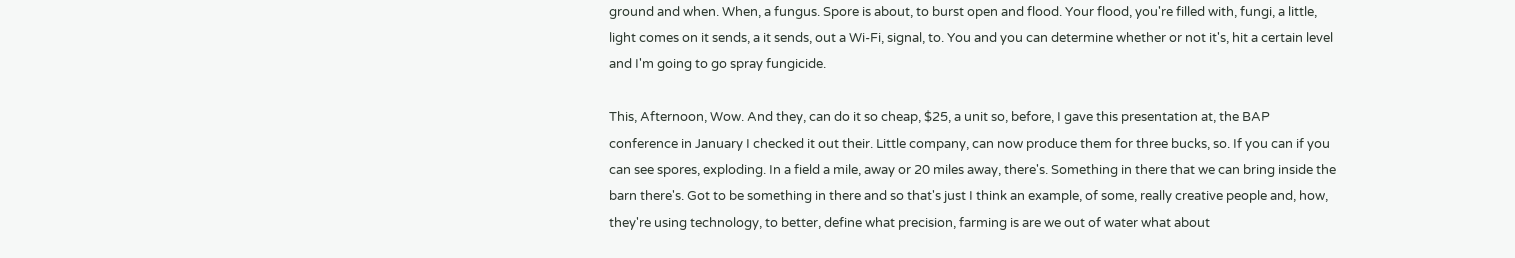ground and when. When, a fungus. Spore is about, to burst open and flood. Your flood, you're filled with, fungi, a little, light comes on it sends, a it sends, out a Wi-Fi, signal, to. You and you can determine whether or not it's, hit a certain level and I'm going to go spray fungicide.

This, Afternoon, Wow. And they, can do it so cheap, $25, a unit so, before, I gave this presentation at, the BAP conference in January I checked it out their. Little company, can now produce them for three bucks, so. If you can if you can see spores, exploding. In a field a mile, away or 20 miles away, there's. Something in there that we can bring inside the barn there's. Got to be something in there and so that's just I think an example, of some, really creative people and, how, they're using technology, to better, define what precision, farming is are we out of water what about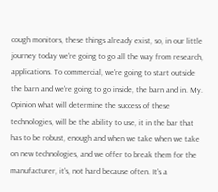cough monitors, these things already exist, so, in our little journey today we're going to go all the way from research, applications. To commercial, we're going to start outside the barn and we're going to go inside, the barn and in. My. Opinion what will determine the success of these technologies, will be the ability to use, it in the bar that has to be robust, enough and when we take when we take on new technologies, and we offer to break them for the manufacturer, it's, not hard because often. It's a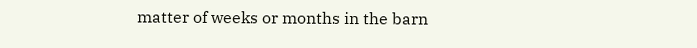matter of weeks or months in the barn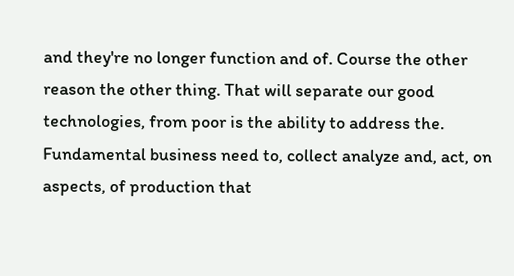and they're no longer function and of. Course the other reason the other thing. That will separate our good technologies, from poor is the ability to address the. Fundamental business need to, collect analyze and, act, on aspects, of production that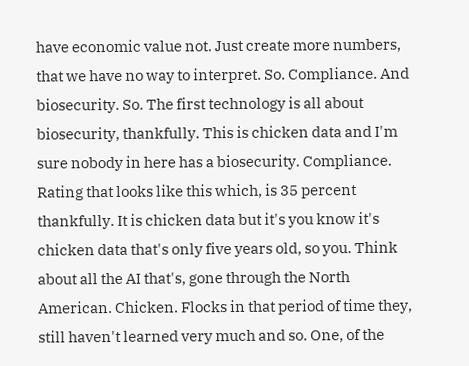have economic value not. Just create more numbers, that we have no way to interpret. So. Compliance. And biosecurity. So. The first technology is all about biosecurity, thankfully. This is chicken data and I'm sure nobody in here has a biosecurity. Compliance. Rating that looks like this which, is 35 percent thankfully. It is chicken data but it's you know it's chicken data that's only five years old, so you. Think about all the AI that's, gone through the North American. Chicken. Flocks in that period of time they, still haven't learned very much and so. One, of the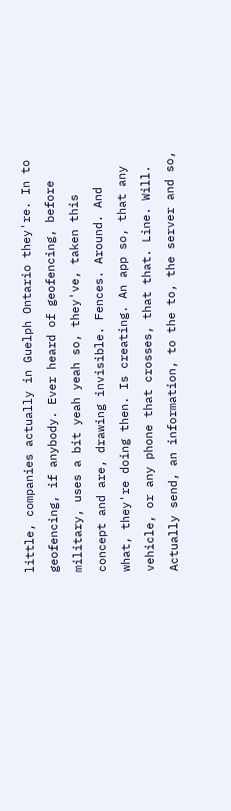little, companies actually in Guelph Ontario they're. In to geofencing, if anybody. Ever heard of geofencing, before military, uses a bit yeah yeah so, they've, taken this concept and are, drawing invisible. Fences. Around. And what, they're doing then. Is creating. An app so, that any vehicle, or any phone that crosses, that that. Line. Will. Actually send, an information, to the to, the server and so,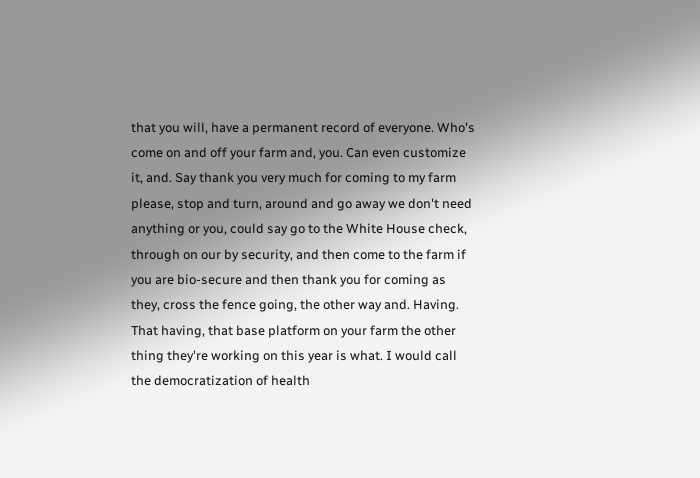that you will, have a permanent record of everyone. Who's come on and off your farm and, you. Can even customize it, and. Say thank you very much for coming to my farm please, stop and turn, around and go away we don't need anything or you, could say go to the White House check, through on our by security, and then come to the farm if you are bio-secure and then thank you for coming as they, cross the fence going, the other way and. Having. That having, that base platform on your farm the other thing they're working on this year is what. I would call the democratization of health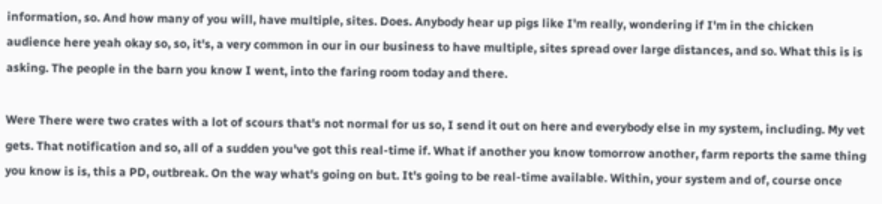information, so. And how many of you will, have multiple, sites. Does. Anybody hear up pigs like I'm really, wondering if I'm in the chicken audience here yeah okay so, so, it's, a very common in our in our business to have multiple, sites spread over large distances, and so. What this is is asking. The people in the barn you know I went, into the faring room today and there.

Were There were two crates with a lot of scours that's not normal for us so, I send it out on here and everybody else in my system, including. My vet gets. That notification and so, all of a sudden you've got this real-time if. What if another you know tomorrow another, farm reports the same thing you know is is, this a PD, outbreak. On the way what's going on but. It's going to be real-time available. Within, your system and of, course once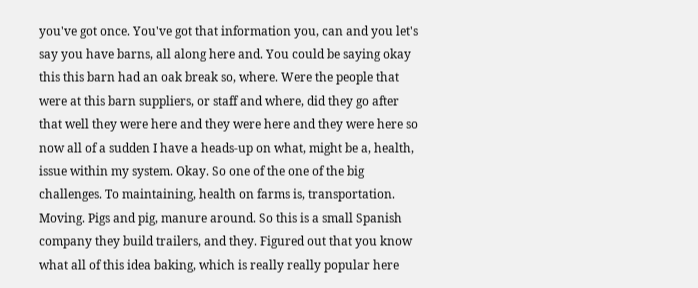you've got once. You've got that information you, can and you let's say you have barns, all along here and. You could be saying okay this this barn had an oak break so, where. Were the people that were at this barn suppliers, or staff and where, did they go after that well they were here and they were here and they were here so now all of a sudden I have a heads-up on what, might be a, health, issue within my system. Okay. So one of the one of the big challenges. To maintaining, health on farms is, transportation. Moving. Pigs and pig, manure around. So this is a small Spanish company they build trailers, and they. Figured out that you know what all of this idea baking, which is really really popular here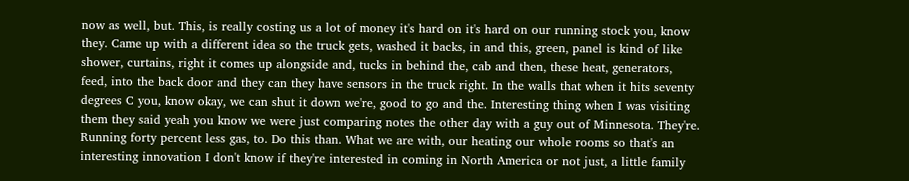now as well, but. This, is really costing us a lot of money it's hard on it's hard on our running stock you, know they. Came up with a different idea so the truck gets, washed it backs, in and this, green, panel is kind of like shower, curtains, right it comes up alongside and, tucks in behind the, cab and then, these heat, generators, feed, into the back door and they can they have sensors in the truck right. In the walls that when it hits seventy degrees C you, know okay, we can shut it down we're, good to go and the. Interesting thing when I was visiting them they said yeah you know we were just comparing notes the other day with a guy out of Minnesota. They're. Running forty percent less gas, to. Do this than. What we are with, our heating our whole rooms so that's an interesting innovation I don't know if they're interested in coming in North America or not just, a little family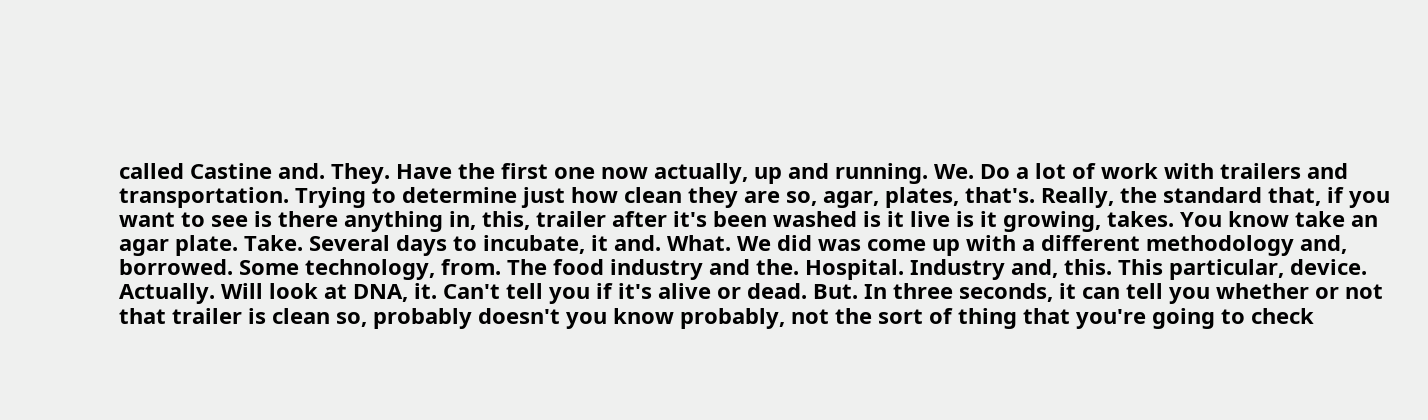called Castine and. They. Have the first one now actually, up and running. We. Do a lot of work with trailers and transportation. Trying to determine just how clean they are so, agar, plates, that's. Really, the standard that, if you want to see is there anything in, this, trailer after it's been washed is it live is it growing, takes. You know take an agar plate. Take. Several days to incubate, it and. What. We did was come up with a different methodology and, borrowed. Some technology, from. The food industry and the. Hospital. Industry and, this. This particular, device. Actually. Will look at DNA, it. Can't tell you if it's alive or dead. But. In three seconds, it can tell you whether or not that trailer is clean so, probably doesn't you know probably, not the sort of thing that you're going to check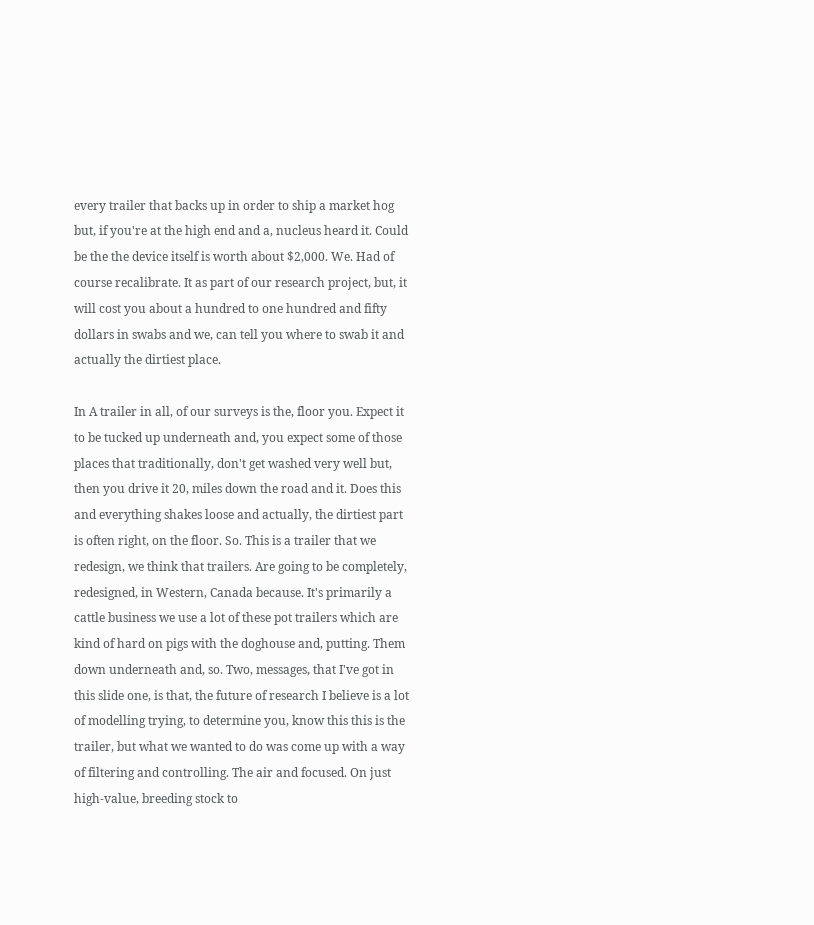every trailer that backs up in order to ship a market hog but, if you're at the high end and a, nucleus heard it. Could be the the device itself is worth about $2,000. We. Had of course recalibrate. It as part of our research project, but, it will cost you about a hundred to one hundred and fifty dollars in swabs and we, can tell you where to swab it and actually the dirtiest place.

In A trailer in all, of our surveys is the, floor you. Expect it to be tucked up underneath and, you expect some of those places that traditionally, don't get washed very well but, then you drive it 20, miles down the road and it. Does this and everything shakes loose and actually, the dirtiest part is often right, on the floor. So. This is a trailer that we redesign, we think that trailers. Are going to be completely, redesigned, in Western, Canada because. It's primarily a cattle business we use a lot of these pot trailers which are kind of hard on pigs with the doghouse and, putting. Them down underneath and, so. Two, messages, that I've got in this slide one, is that, the future of research I believe is a lot of modelling trying, to determine you, know this this is the trailer, but what we wanted to do was come up with a way of filtering and controlling. The air and focused. On just high-value, breeding stock to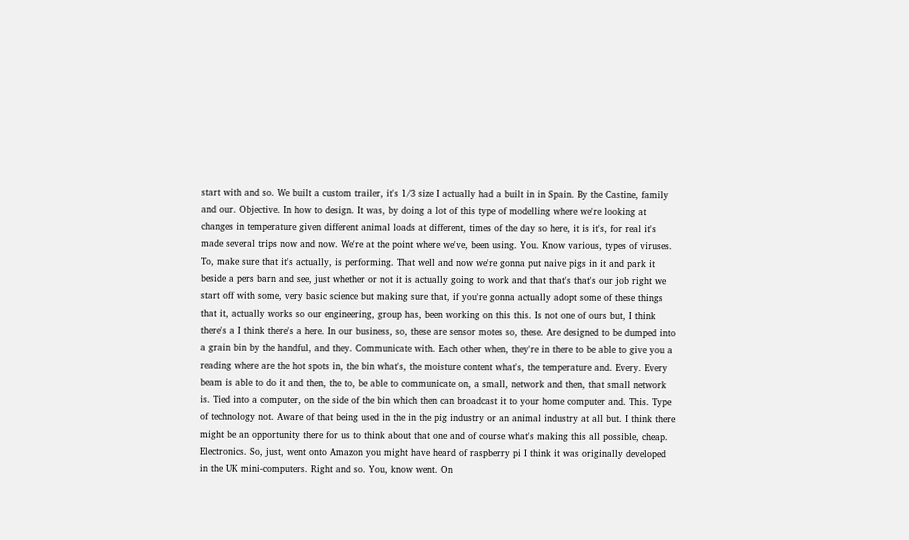start with and so. We built a custom trailer, it's 1/3 size I actually had a built in in Spain. By the Castine, family and our. Objective. In how to design. It was, by doing a lot of this type of modelling where we're looking at changes in temperature given different animal loads at different, times of the day so here, it is it's, for real it's made several trips now and now. We're at the point where we've, been using. You. Know various, types of viruses. To, make sure that it's actually, is performing. That well and now we're gonna put naive pigs in it and park it beside a pers barn and see, just whether or not it is actually going to work and that that's that's our job right we start off with some, very basic science but making sure that, if you're gonna actually adopt some of these things that it, actually works so our engineering, group has, been working on this this. Is not one of ours but, I think there's a I think there's a here. In our business, so, these are sensor motes so, these. Are designed to be dumped into a grain bin by the handful, and they. Communicate with. Each other when, they're in there to be able to give you a reading where are the hot spots in, the bin what's, the moisture content what's, the temperature and. Every. Every beam is able to do it and then, the to, be able to communicate on, a small, network and then, that small network is. Tied into a computer, on the side of the bin which then can broadcast it to your home computer and. This. Type of technology not. Aware of that being used in the in the pig industry or an animal industry at all but. I think there might be an opportunity there for us to think about that one and of course what's making this all possible, cheap. Electronics. So, just, went onto Amazon you might have heard of raspberry pi I think it was originally developed in the UK mini-computers. Right and so. You, know went. On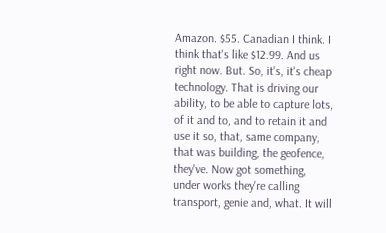Amazon. $55. Canadian I think. I think that's like $12.99. And us right now. But. So, it's, it's cheap technology. That is driving our ability, to be able to capture lots, of it and to, and to retain it and use it so, that, same company, that was building, the geofence, they've. Now got something, under works they're calling transport, genie and, what. It will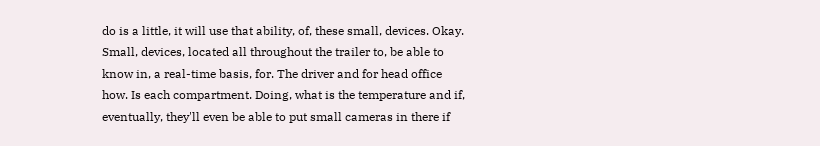do is a little, it will use that ability, of, these small, devices. Okay. Small, devices, located all throughout the trailer to, be able to know in, a real-time basis, for. The driver and for head office how. Is each compartment. Doing, what is the temperature and if, eventually, they'll even be able to put small cameras in there if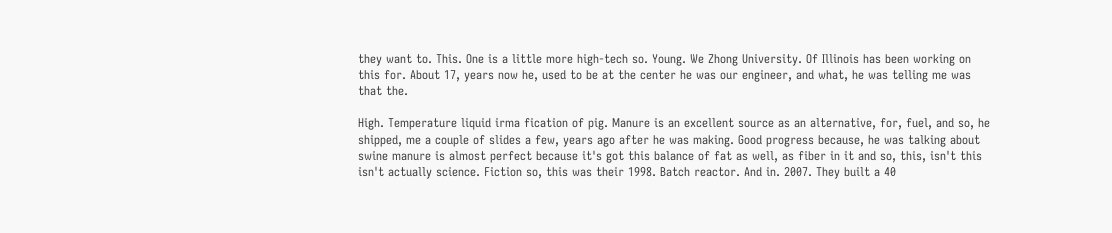they want to. This. One is a little more high-tech so. Young. We Zhong University. Of Illinois has been working on this for. About 17, years now he, used to be at the center he was our engineer, and what, he was telling me was that the.

High. Temperature liquid irma fication of pig. Manure is an excellent source as an alternative, for, fuel, and so, he shipped, me a couple of slides a few, years ago after he was making. Good progress because, he was talking about swine manure is almost perfect because it's got this balance of fat as well, as fiber in it and so, this, isn't this isn't actually science. Fiction so, this was their 1998. Batch reactor. And in. 2007. They built a 40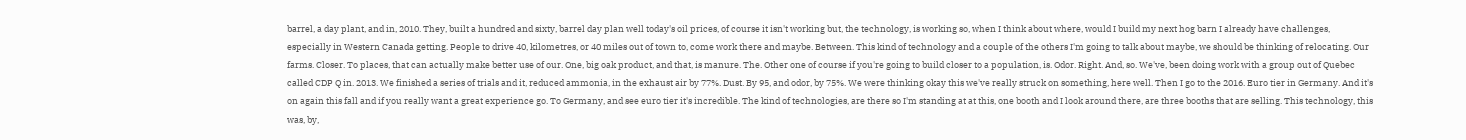barrel, a day plant, and in, 2010. They, built a hundred and sixty, barrel day plan well today's oil prices, of course it isn't working but, the technology, is working so, when I think about where, would I build my next hog barn I already have challenges, especially in Western Canada getting. People to drive 40, kilometres, or 40 miles out of town to, come work there and maybe. Between. This kind of technology and a couple of the others I'm going to talk about maybe, we should be thinking of relocating. Our farms. Closer. To places, that can actually make better use of our. One, big oak product, and that, is manure. The. Other one of course if you're going to build closer to a population, is. Odor. Right. And, so. We've, been doing work with a group out of Quebec called CDP Q in. 2013. We finished a series of trials and it, reduced ammonia, in the exhaust air by 77%. Dust. By 95, and odor, by 75%. We were thinking okay this we've really struck on something, here well. Then I go to the 2016. Euro tier in Germany. And it's on again this fall and if you really want a great experience go. To Germany, and see euro tier it's incredible. The kind of technologies, are there so I'm standing at at this, one booth and I look around there, are three booths that are selling. This technology, this was, by,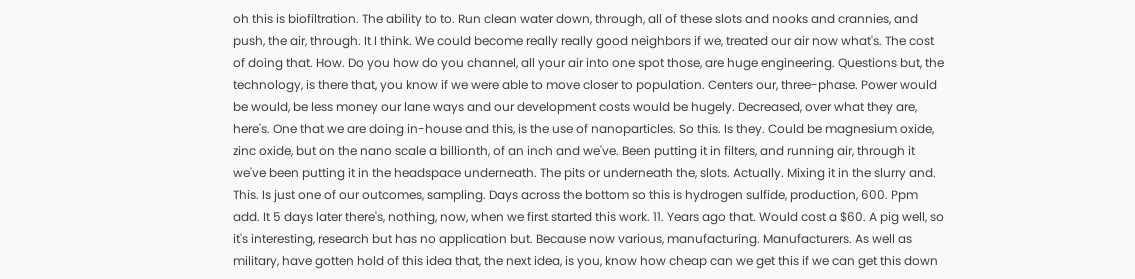oh this is biofiltration. The ability to to. Run clean water down, through, all of these slots and nooks and crannies, and push, the air, through. It I think. We could become really really good neighbors if we, treated our air now what's. The cost of doing that. How. Do you how do you channel, all your air into one spot those, are huge engineering. Questions but, the technology, is there that, you know if we were able to move closer to population. Centers our, three-phase. Power would be would, be less money our lane ways and our development costs would be hugely. Decreased, over what they are, here's. One that we are doing in-house and this, is the use of nanoparticles. So this. Is they. Could be magnesium oxide, zinc oxide, but on the nano scale a billionth, of an inch and we've. Been putting it in filters, and running air, through it we've been putting it in the headspace underneath. The pits or underneath the, slots. Actually. Mixing it in the slurry and. This. Is just one of our outcomes, sampling. Days across the bottom so this is hydrogen sulfide, production, 600. Ppm add. It 5 days later there's, nothing, now, when we first started this work. 11. Years ago that. Would cost a $60. A pig well, so it's interesting, research but has no application but. Because now various, manufacturing. Manufacturers. As well as military, have gotten hold of this idea that, the next idea, is you, know how cheap can we get this if we can get this down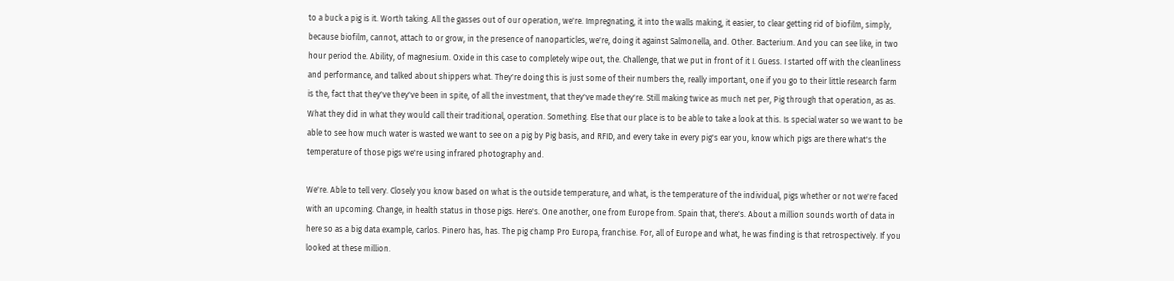to a buck a pig is it. Worth taking. All the gasses out of our operation, we're. Impregnating, it into the walls making, it easier, to clear getting rid of biofilm, simply, because biofilm, cannot, attach to or grow, in the presence of nanoparticles, we're, doing it against Salmonella, and. Other. Bacterium. And you can see like, in two hour period the. Ability, of magnesium. Oxide in this case to completely wipe out, the. Challenge, that we put in front of it I. Guess. I started off with the cleanliness and performance, and talked about shippers what. They're doing this is just some of their numbers the, really important, one if you go to their little research farm is the, fact that they've they've been in spite, of all the investment, that they've made they're. Still making twice as much net per, Pig through that operation, as as. What they did in what they would call their traditional, operation. Something. Else that our place is to be able to take a look at this. Is special water so we want to be able to see how much water is wasted we want to see on a pig by Pig basis, and RFID, and every take in every pig's ear you, know which pigs are there what's the temperature of those pigs we're using infrared photography and.

We're. Able to tell very. Closely you know based on what is the outside temperature, and what, is the temperature of the individual, pigs whether or not we're faced with an upcoming. Change, in health status in those pigs. Here's. One another, one from Europe from. Spain that, there's. About a million sounds worth of data in here so as a big data example, carlos. Pinero has, has. The pig champ Pro Europa, franchise. For, all of Europe and what, he was finding is that retrospectively. If you looked at these million.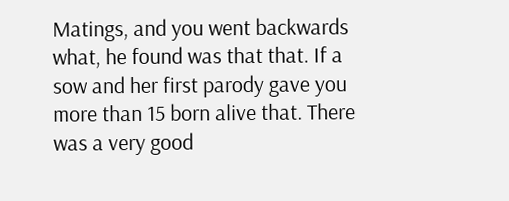Matings, and you went backwards what, he found was that that. If a sow and her first parody gave you more than 15 born alive that. There was a very good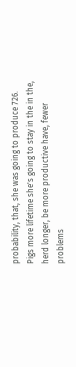probability, that, she was going to produce 726. Pigs more lifetime she's going to stay in the in the, herd longer, be more productive have, fewer problems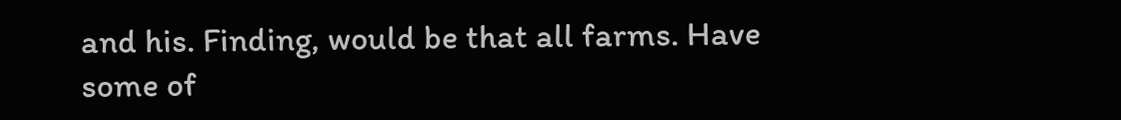and his. Finding, would be that all farms. Have some of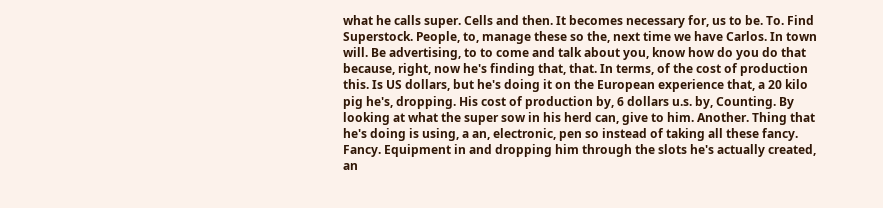what he calls super. Cells and then. It becomes necessary for, us to be. To. Find Superstock. People, to, manage these so the, next time we have Carlos. In town will. Be advertising, to to come and talk about you, know how do you do that because, right, now he's finding that, that. In terms, of the cost of production this. Is US dollars, but he's doing it on the European experience that, a 20 kilo pig he's, dropping. His cost of production by, 6 dollars u.s. by, Counting. By looking at what the super sow in his herd can, give to him. Another. Thing that he's doing is using, a an, electronic, pen so instead of taking all these fancy. Fancy. Equipment in and dropping him through the slots he's actually created, an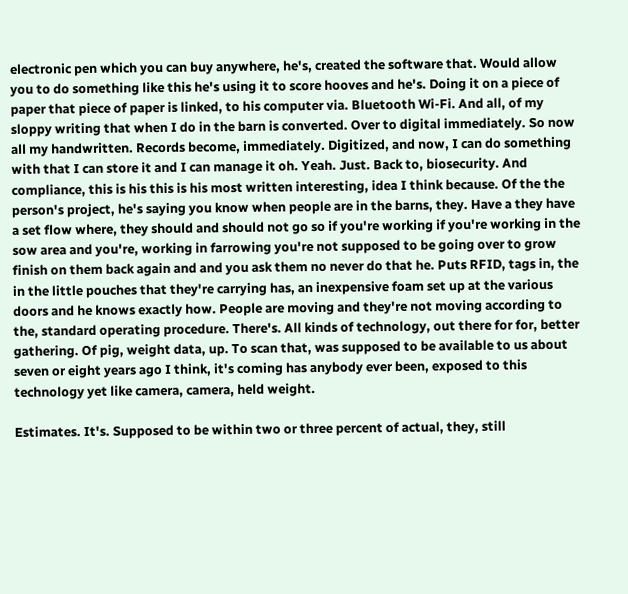electronic pen which you can buy anywhere, he's, created the software that. Would allow you to do something like this he's using it to score hooves and he's. Doing it on a piece of paper that piece of paper is linked, to his computer via. Bluetooth Wi-Fi. And all, of my sloppy writing that when I do in the barn is converted. Over to digital immediately. So now all my handwritten. Records become, immediately. Digitized, and now, I can do something with that I can store it and I can manage it oh. Yeah. Just. Back to, biosecurity. And compliance, this is his this is his most written interesting, idea I think because. Of the the person's project, he's saying you know when people are in the barns, they. Have a they have a set flow where, they should and should not go so if you're working if you're working in the sow area and you're, working in farrowing you're not supposed to be going over to grow finish on them back again and and you ask them no never do that he. Puts RFID, tags in, the in the little pouches that they're carrying has, an inexpensive foam set up at the various doors and he knows exactly how. People are moving and they're not moving according to the, standard operating procedure. There's. All kinds of technology, out there for for, better gathering. Of pig, weight data, up. To scan that, was supposed to be available to us about seven or eight years ago I think, it's coming has anybody ever been, exposed to this technology yet like camera, camera, held weight.

Estimates. It's. Supposed to be within two or three percent of actual, they, still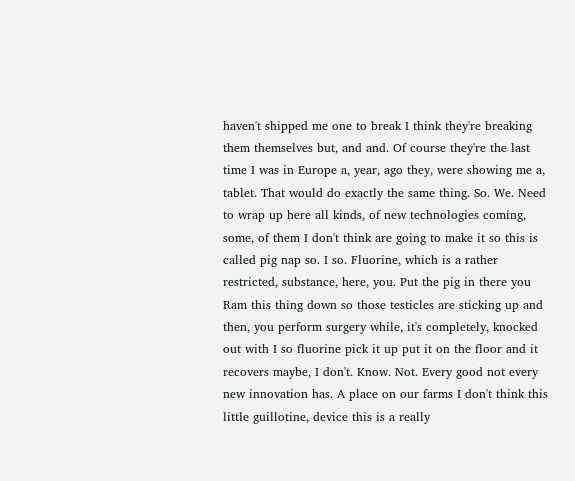haven't shipped me one to break I think they're breaking them themselves but, and and. Of course they're the last time I was in Europe a, year, ago they, were showing me a, tablet. That would do exactly the same thing. So. We. Need to wrap up here all kinds, of new technologies coming, some, of them I don't think are going to make it so this is called pig nap so. I so. Fluorine, which is a rather restricted, substance, here, you. Put the pig in there you Ram this thing down so those testicles are sticking up and then, you perform surgery while, it's completely, knocked out with I so fluorine pick it up put it on the floor and it recovers maybe, I don't. Know. Not. Every good not every new innovation has. A place on our farms I don't think this little guillotine, device this is a really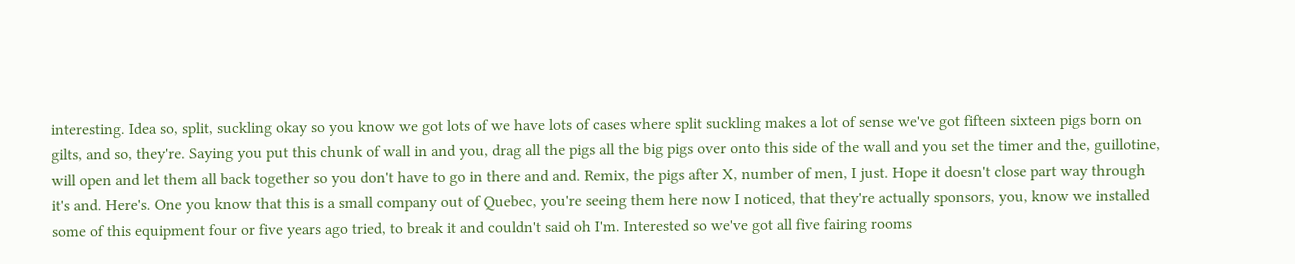interesting. Idea so, split, suckling okay so you know we got lots of we have lots of cases where split suckling makes a lot of sense we've got fifteen sixteen pigs born on gilts, and so, they're. Saying you put this chunk of wall in and you, drag all the pigs all the big pigs over onto this side of the wall and you set the timer and the, guillotine, will open and let them all back together so you don't have to go in there and and. Remix, the pigs after X, number of men, I just. Hope it doesn't close part way through it's and. Here's. One you know that this is a small company out of Quebec, you're seeing them here now I noticed, that they're actually sponsors, you, know we installed some of this equipment four or five years ago tried, to break it and couldn't said oh I'm. Interested so we've got all five fairing rooms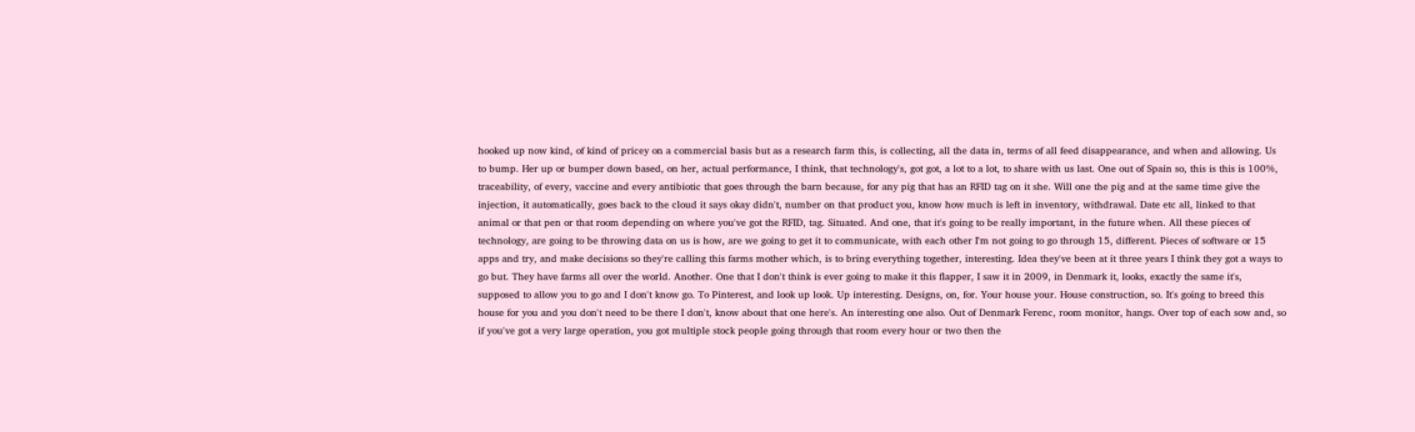hooked up now kind, of kind of pricey on a commercial basis but as a research farm this, is collecting, all the data in, terms of all feed disappearance, and when and allowing. Us to bump. Her up or bumper down based, on her, actual performance, I think, that technology's, got got, a lot to a lot, to share with us last. One out of Spain so, this is this is 100%, traceability, of every, vaccine and every antibiotic that goes through the barn because, for any pig that has an RFID tag on it she. Will one the pig and at the same time give the injection, it automatically, goes back to the cloud it says okay didn't, number on that product you, know how much is left in inventory, withdrawal. Date etc all, linked to that animal or that pen or that room depending on where you've got the RFID, tag. Situated. And one, that it's going to be really important, in the future when. All these pieces of technology, are going to be throwing data on us is how, are we going to get it to communicate, with each other I'm not going to go through 15, different. Pieces of software or 15 apps and try, and make decisions so they're calling this farms mother which, is to bring everything together, interesting. Idea they've been at it three years I think they got a ways to go but. They have farms all over the world. Another. One that I don't think is ever going to make it this flapper, I saw it in 2009, in Denmark it, looks, exactly the same it's, supposed to allow you to go and I don't know go. To Pinterest, and look up look. Up interesting. Designs, on, for. Your house your. House construction, so. It's going to breed this house for you and you don't need to be there I don't, know about that one here's. An interesting one also. Out of Denmark Ferenc, room monitor, hangs. Over top of each sow and, so if you've got a very large operation, you got multiple stock people going through that room every hour or two then the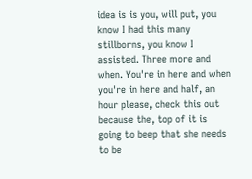idea is is you, will put, you know I had this many stillborns, you know I assisted. Three more and when. You're in here and when you're in here and half, an hour please, check this out because the, top of it is going to beep that she needs to be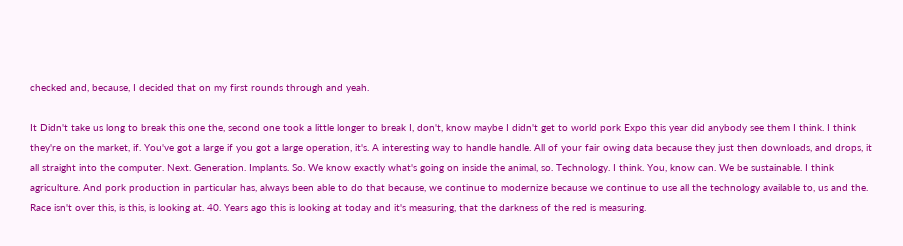checked and, because, I decided that on my first rounds through and yeah.

It Didn't take us long to break this one the, second one took a little longer to break I, don't, know maybe I didn't get to world pork Expo this year did anybody see them I think. I think they're on the market, if. You've got a large if you got a large operation, it's. A interesting way to handle handle. All of your fair owing data because they just then downloads, and drops, it all straight into the computer. Next. Generation. Implants. So. We know exactly what's going on inside the animal, so. Technology. I think. You, know can. We be sustainable. I think agriculture. And pork production in particular has, always been able to do that because, we continue to modernize because we continue to use all the technology available to, us and the. Race isn't over this, is this, is looking at. 40. Years ago this is looking at today and it's measuring, that the darkness of the red is measuring.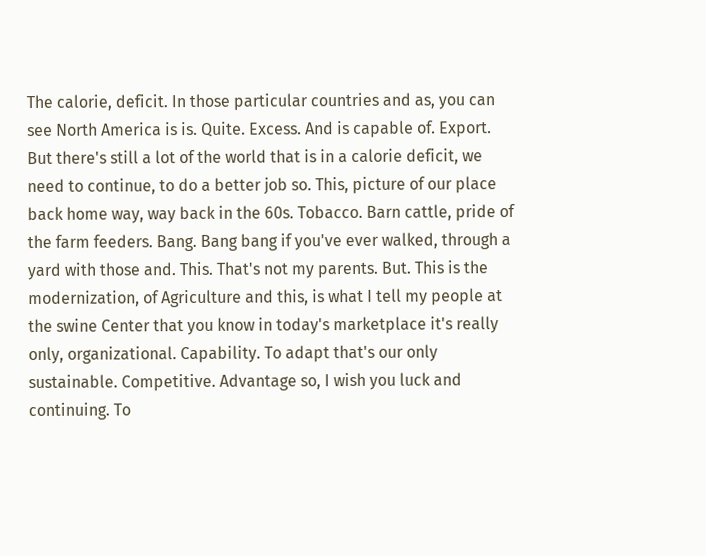The calorie, deficit. In those particular countries and as, you can see North America is is. Quite. Excess. And is capable of. Export. But there's still a lot of the world that is in a calorie deficit, we need to continue, to do a better job so. This, picture of our place back home way, way back in the 60s. Tobacco. Barn cattle, pride of the farm feeders. Bang. Bang bang if you've ever walked, through a yard with those and. This. That's not my parents. But. This is the modernization, of Agriculture and this, is what I tell my people at the swine Center that you know in today's marketplace it's really only, organizational. Capability. To adapt that's our only sustainable. Competitive. Advantage so, I wish you luck and continuing. To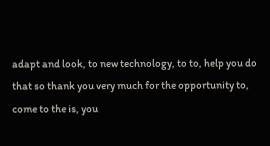adapt and look, to new technology, to to, help you do that so thank you very much for the opportunity to, come to the is, you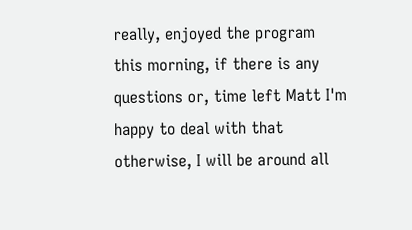really, enjoyed the program this morning, if there is any questions or, time left Matt I'm happy to deal with that otherwise, I will be around all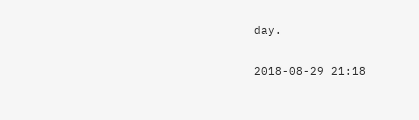day.

2018-08-29 21:18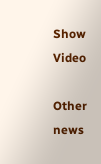Show Video

Other news